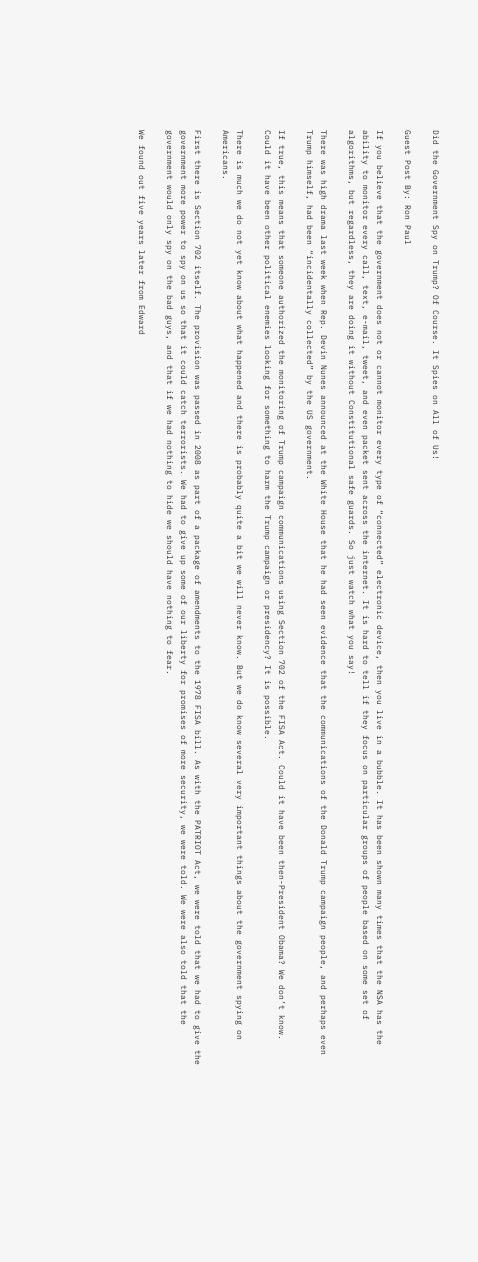Did the Government Spy on Trump? Of Course. It Spies on All of Us!

Guest Post By: Ron Paul

If you believe that the government does not or cannot monitor every type of “connected” electronic device, then you live in a bubble. It has been shown many times that the NSA has the ability to monitor every call, text, e-mail, tweet, and even packet sent across the internet. It is hard to tell if they focus on particular groups of people based on some set of algorithms, but regardless, they are doing it without Constitutional safe guards. So just watch what you say!

There was high drama last week when Rep. Devin Nunes announced at the White House that he had seen evidence that the communications of the Donald Trump campaign people, and perhaps even Trump himself, had been “incidentally collected” by the US government.

If true, this means that someone authorized the monitoring of Trump campaign communications using Section 702 of the FISA Act. Could it have been then-President Obama? We don’t know. Could it have been other political enemies looking for something to harm the Trump campaign or presidency? It is possible.

There is much we do not yet know about what happened and there is probably quite a bit we will never know. But we do know several very important things about the government spying on Americans.

First there is Section 702 itself. The provision was passed in 2008 as part of a package of amendments to the 1978 FISA bill. As with the PATRIOT Act, we were told that we had to give the government more power to spy on us so that it could catch terrorists. We had to give up some of our liberty for promises of more security, we were told. We were also told that the government would only spy on the bad guys, and that if we had nothing to hide we should have nothing to fear.

We found out five years later from Edward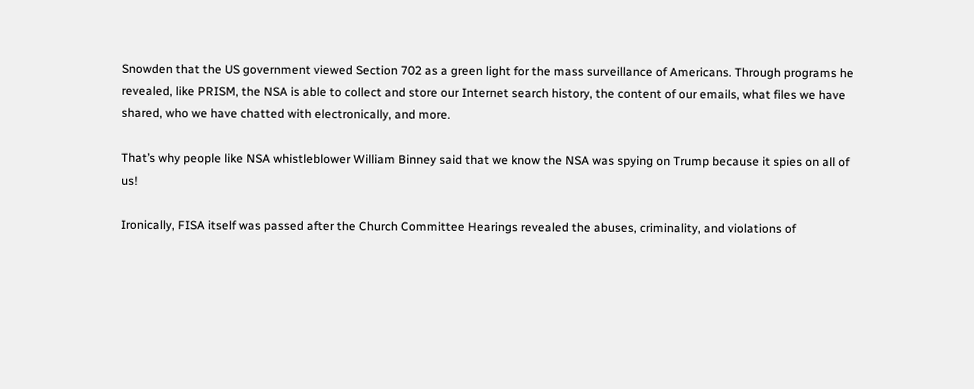Snowden that the US government viewed Section 702 as a green light for the mass surveillance of Americans. Through programs he revealed, like PRISM, the NSA is able to collect and store our Internet search history, the content of our emails, what files we have shared, who we have chatted with electronically, and more.

That’s why people like NSA whistleblower William Binney said that we know the NSA was spying on Trump because it spies on all of us!

Ironically, FISA itself was passed after the Church Committee Hearings revealed the abuses, criminality, and violations of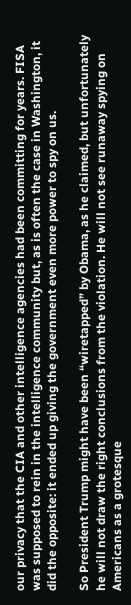our privacy that the CIA and other intelligence agencies had been committing for years. FISA was supposed to rein in the intelligence community but, as is often the case in Washington, it did the opposite: it ended up giving the government even more power to spy on us.

So President Trump might have been “wiretapped” by Obama, as he claimed, but unfortunately he will not draw the right conclusions from the violation. He will not see runaway spying on Americans as a grotesque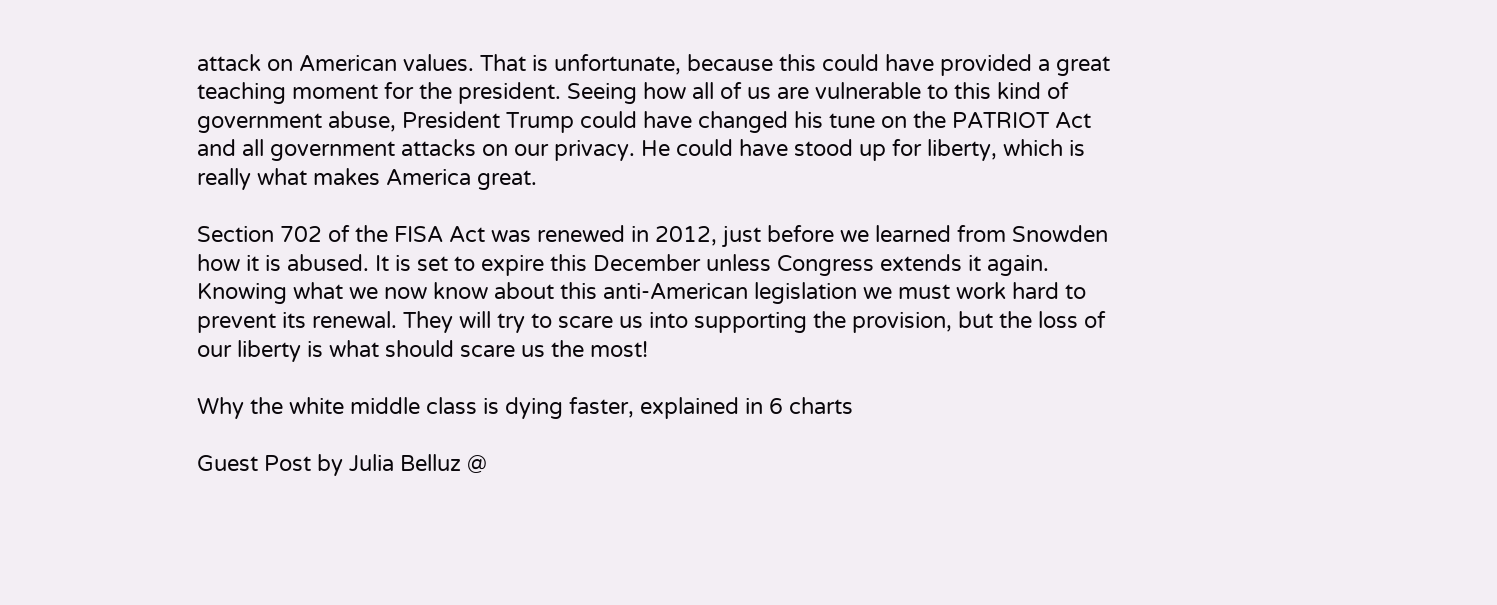attack on American values. That is unfortunate, because this could have provided a great teaching moment for the president. Seeing how all of us are vulnerable to this kind of government abuse, President Trump could have changed his tune on the PATRIOT Act and all government attacks on our privacy. He could have stood up for liberty, which is really what makes America great.

Section 702 of the FISA Act was renewed in 2012, just before we learned from Snowden how it is abused. It is set to expire this December unless Congress extends it again. Knowing what we now know about this anti-American legislation we must work hard to prevent its renewal. They will try to scare us into supporting the provision, but the loss of our liberty is what should scare us the most!

Why the white middle class is dying faster, explained in 6 charts

Guest Post by Julia Belluz @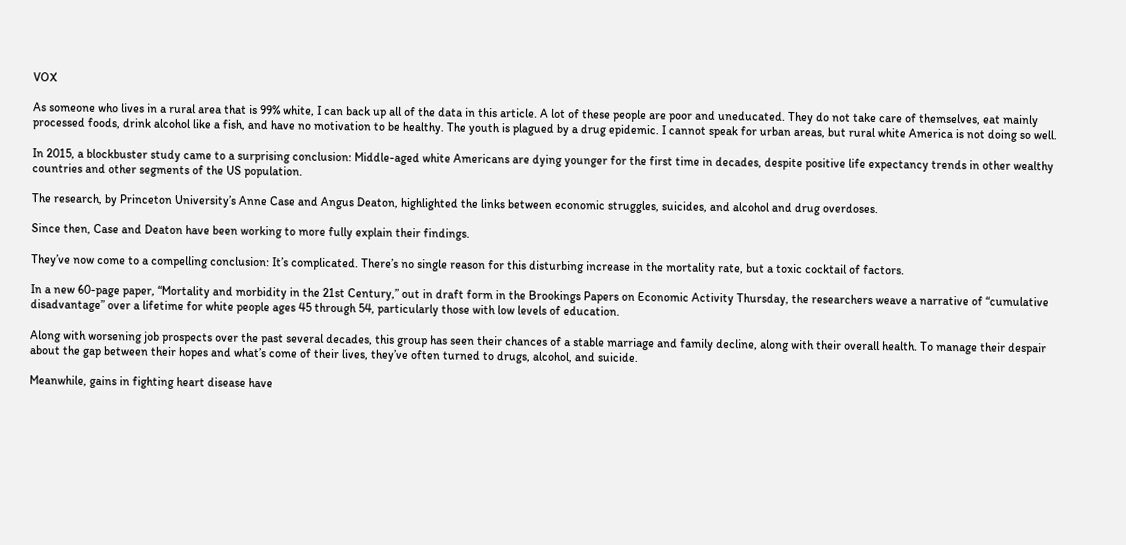VOX

As someone who lives in a rural area that is 99% white, I can back up all of the data in this article. A lot of these people are poor and uneducated. They do not take care of themselves, eat mainly processed foods, drink alcohol like a fish, and have no motivation to be healthy. The youth is plagued by a drug epidemic. I cannot speak for urban areas, but rural white America is not doing so well.

In 2015, a blockbuster study came to a surprising conclusion: Middle-aged white Americans are dying younger for the first time in decades, despite positive life expectancy trends in other wealthy countries and other segments of the US population.

The research, by Princeton University’s Anne Case and Angus Deaton, highlighted the links between economic struggles, suicides, and alcohol and drug overdoses.

Since then, Case and Deaton have been working to more fully explain their findings.

They’ve now come to a compelling conclusion: It’s complicated. There’s no single reason for this disturbing increase in the mortality rate, but a toxic cocktail of factors.

In a new 60-page paper, “Mortality and morbidity in the 21st Century,” out in draft form in the Brookings Papers on Economic Activity Thursday, the researchers weave a narrative of “cumulative disadvantage” over a lifetime for white people ages 45 through 54, particularly those with low levels of education.

Along with worsening job prospects over the past several decades, this group has seen their chances of a stable marriage and family decline, along with their overall health. To manage their despair about the gap between their hopes and what’s come of their lives, they’ve often turned to drugs, alcohol, and suicide.

Meanwhile, gains in fighting heart disease have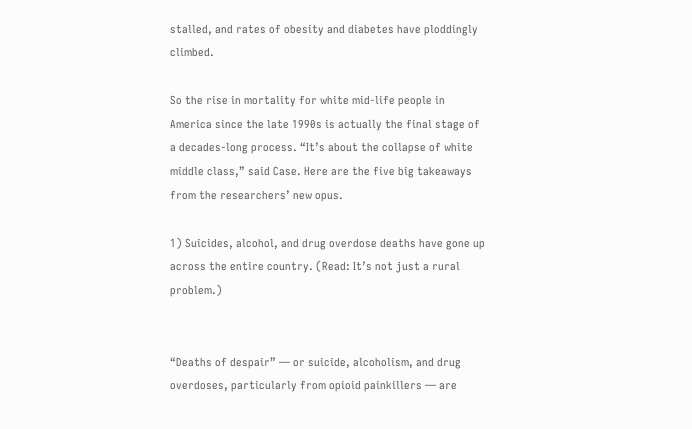stalled, and rates of obesity and diabetes have ploddingly climbed.

So the rise in mortality for white mid-life people in America since the late 1990s is actually the final stage of a decades-long process. “It’s about the collapse of white middle class,” said Case. Here are the five big takeaways from the researchers’ new opus.

1) Suicides, alcohol, and drug overdose deaths have gone up across the entire country. (Read: It’s not just a rural problem.)


“Deaths of despair” — or suicide, alcoholism, and drug overdoses, particularly from opioid painkillers — are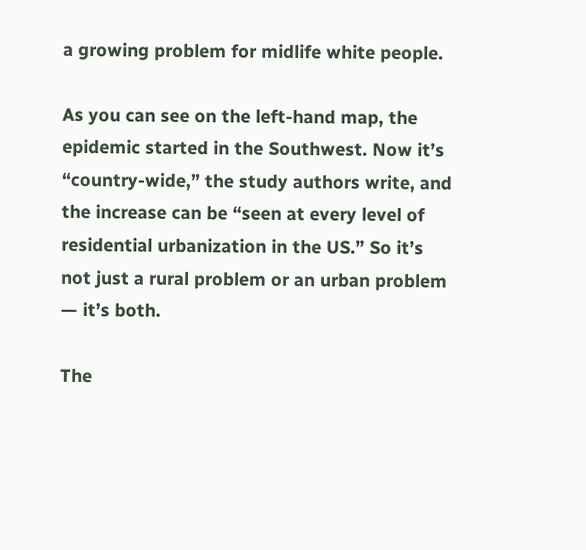a growing problem for midlife white people.

As you can see on the left-hand map, the epidemic started in the Southwest. Now it’s “country-wide,” the study authors write, and the increase can be “seen at every level of residential urbanization in the US.” So it’s not just a rural problem or an urban problem — it’s both.

The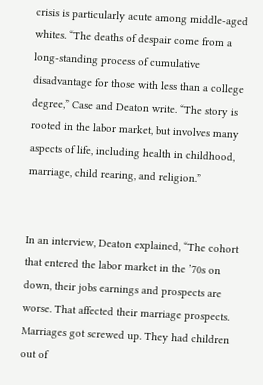crisis is particularly acute among middle-aged whites. “The deaths of despair come from a long-standing process of cumulative disadvantage for those with less than a college degree,” Case and Deaton write. “The story is rooted in the labor market, but involves many aspects of life, including health in childhood, marriage, child rearing, and religion.”


In an interview, Deaton explained, “The cohort that entered the labor market in the ’70s on down, their jobs earnings and prospects are worse. That affected their marriage prospects. Marriages got screwed up. They had children out of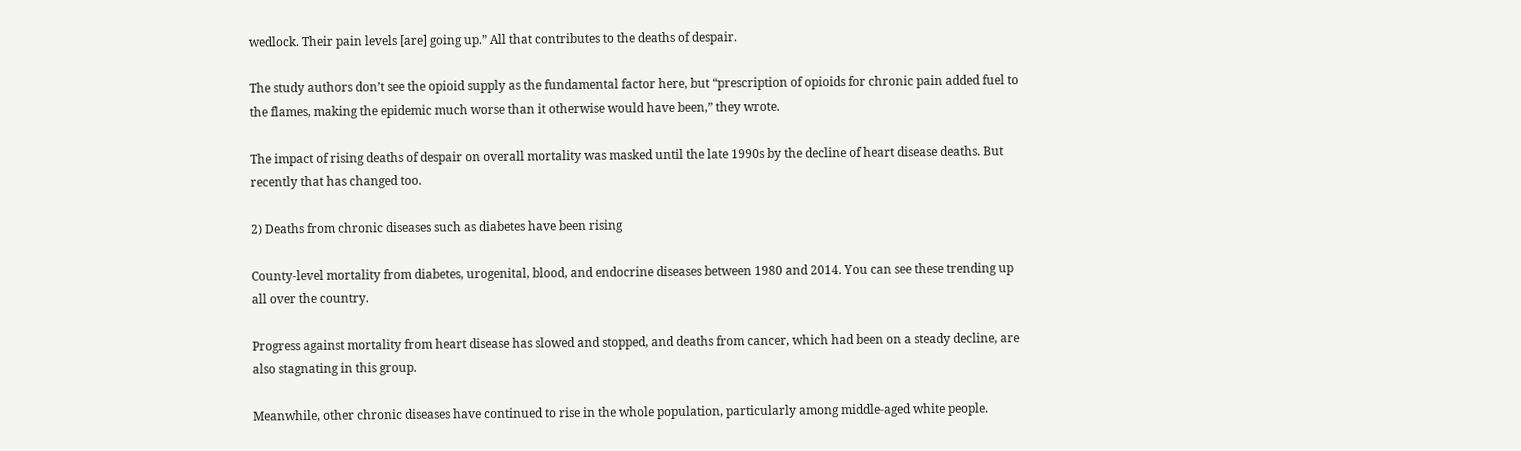wedlock. Their pain levels [are] going up.” All that contributes to the deaths of despair.

The study authors don’t see the opioid supply as the fundamental factor here, but “prescription of opioids for chronic pain added fuel to the flames, making the epidemic much worse than it otherwise would have been,” they wrote.

The impact of rising deaths of despair on overall mortality was masked until the late 1990s by the decline of heart disease deaths. But recently that has changed too.

2) Deaths from chronic diseases such as diabetes have been rising

County-level mortality from diabetes, urogenital, blood, and endocrine diseases between 1980 and 2014. You can see these trending up all over the country.

Progress against mortality from heart disease has slowed and stopped, and deaths from cancer, which had been on a steady decline, are also stagnating in this group.

Meanwhile, other chronic diseases have continued to rise in the whole population, particularly among middle-aged white people.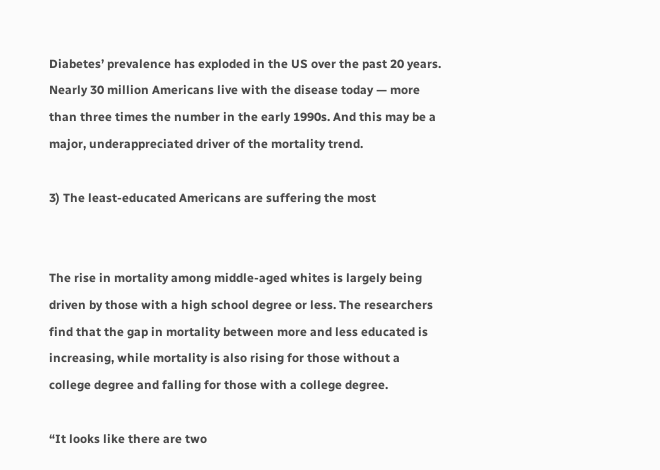Diabetes’ prevalence has exploded in the US over the past 20 years. Nearly 30 million Americans live with the disease today — more than three times the number in the early 1990s. And this may be a major, underappreciated driver of the mortality trend.

3) The least-educated Americans are suffering the most


The rise in mortality among middle-aged whites is largely being driven by those with a high school degree or less. The researchers find that the gap in mortality between more and less educated is increasing, while mortality is also rising for those without a college degree and falling for those with a college degree.

“It looks like there are two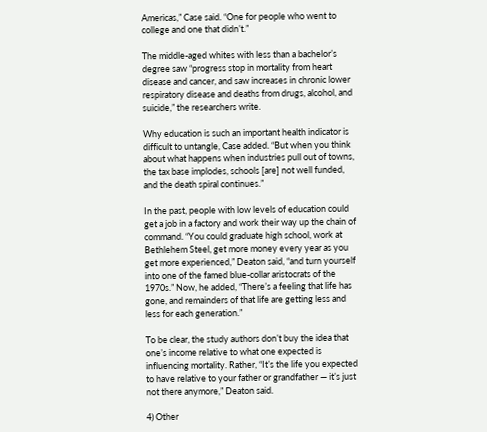Americas,” Case said. “One for people who went to college and one that didn’t.”

The middle-aged whites with less than a bachelor’s degree saw “progress stop in mortality from heart disease and cancer, and saw increases in chronic lower respiratory disease and deaths from drugs, alcohol, and suicide,” the researchers write.

Why education is such an important health indicator is difficult to untangle, Case added. “But when you think about what happens when industries pull out of towns, the tax base implodes, schools [are] not well funded, and the death spiral continues.”

In the past, people with low levels of education could get a job in a factory and work their way up the chain of command. “You could graduate high school, work at Bethlehem Steel, get more money every year as you get more experienced,” Deaton said, “and turn yourself into one of the famed blue-collar aristocrats of the 1970s.” Now, he added, “There’s a feeling that life has gone, and remainders of that life are getting less and less for each generation.”

To be clear, the study authors don’t buy the idea that one’s income relative to what one expected is influencing mortality. Rather, “It’s the life you expected to have relative to your father or grandfather — it’s just not there anymore,” Deaton said.

4) Other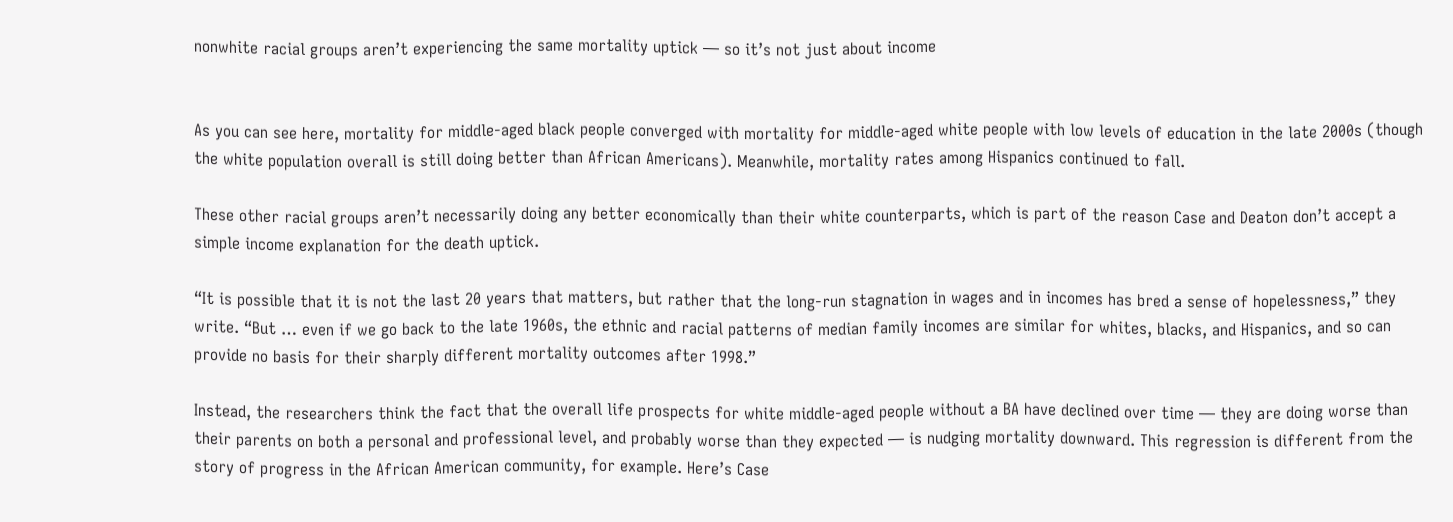nonwhite racial groups aren’t experiencing the same mortality uptick — so it’s not just about income


As you can see here, mortality for middle-aged black people converged with mortality for middle-aged white people with low levels of education in the late 2000s (though the white population overall is still doing better than African Americans). Meanwhile, mortality rates among Hispanics continued to fall.

These other racial groups aren’t necessarily doing any better economically than their white counterparts, which is part of the reason Case and Deaton don’t accept a simple income explanation for the death uptick.

“It is possible that it is not the last 20 years that matters, but rather that the long-run stagnation in wages and in incomes has bred a sense of hopelessness,” they write. “But … even if we go back to the late 1960s, the ethnic and racial patterns of median family incomes are similar for whites, blacks, and Hispanics, and so can provide no basis for their sharply different mortality outcomes after 1998.”

Instead, the researchers think the fact that the overall life prospects for white middle-aged people without a BA have declined over time — they are doing worse than their parents on both a personal and professional level, and probably worse than they expected — is nudging mortality downward. This regression is different from the story of progress in the African American community, for example. Here’s Case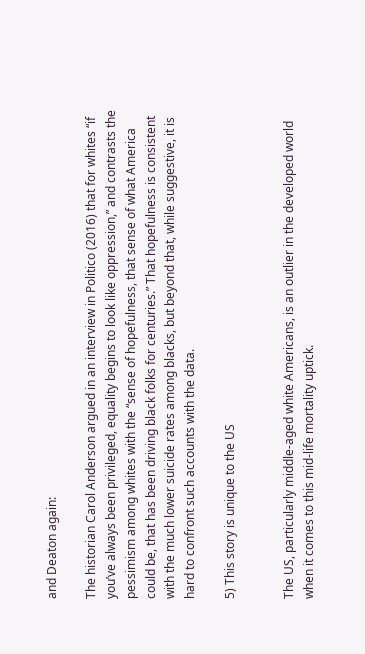and Deaton again:

The historian Carol Anderson argued in an interview in Politico (2016) that for whites “if you’ve always been privileged, equality begins to look like oppression,” and contrasts the pessimism among whites with the “sense of hopefulness, that sense of what America could be, that has been driving black folks for centuries.” That hopefulness is consistent with the much lower suicide rates among blacks, but beyond that, while suggestive, it is hard to confront such accounts with the data.

5) This story is unique to the US


The US, particularly middle-aged white Americans, is an outlier in the developed world when it comes to this mid-life mortality uptick.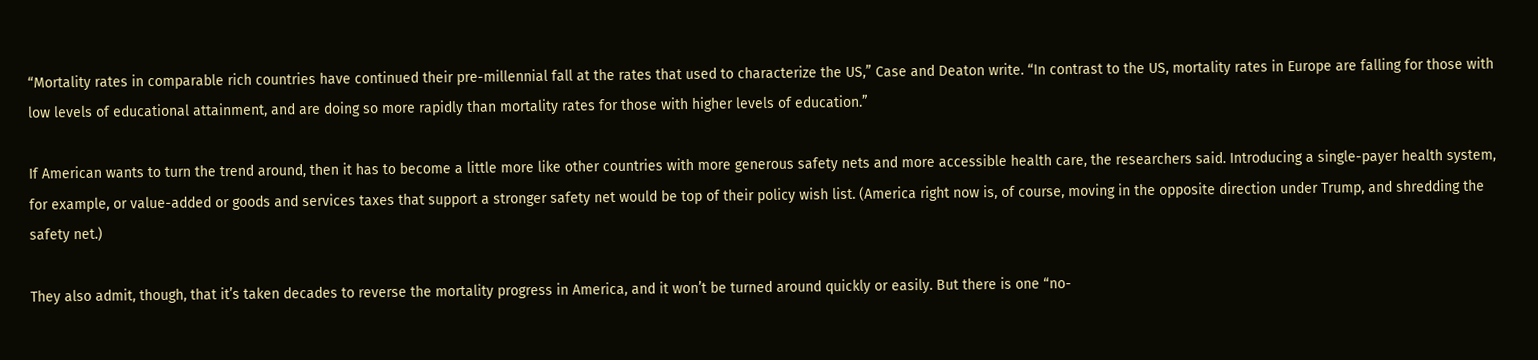“Mortality rates in comparable rich countries have continued their pre-millennial fall at the rates that used to characterize the US,” Case and Deaton write. “In contrast to the US, mortality rates in Europe are falling for those with low levels of educational attainment, and are doing so more rapidly than mortality rates for those with higher levels of education.”

If American wants to turn the trend around, then it has to become a little more like other countries with more generous safety nets and more accessible health care, the researchers said. Introducing a single-payer health system, for example, or value-added or goods and services taxes that support a stronger safety net would be top of their policy wish list. (America right now is, of course, moving in the opposite direction under Trump, and shredding the safety net.)

They also admit, though, that it’s taken decades to reverse the mortality progress in America, and it won’t be turned around quickly or easily. But there is one “no-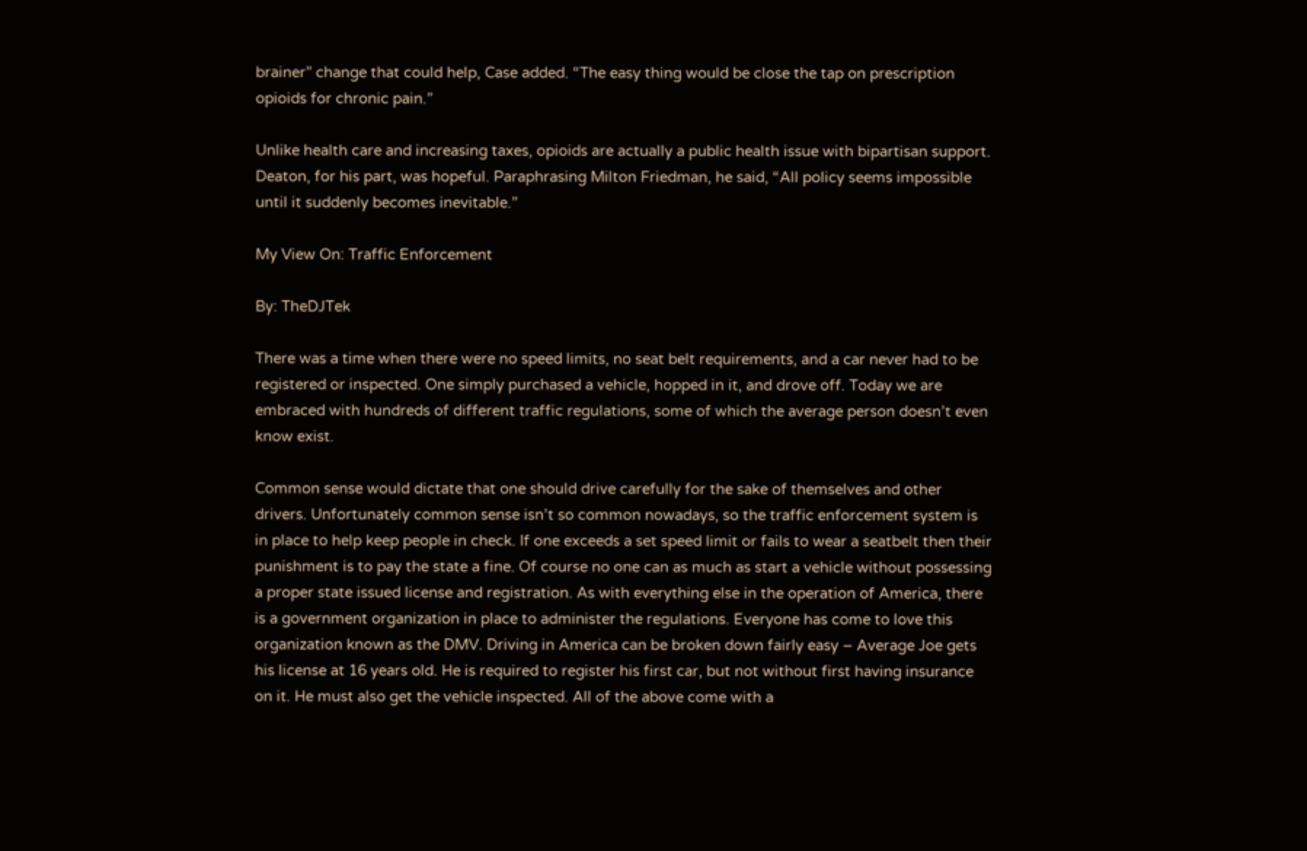brainer” change that could help, Case added. “The easy thing would be close the tap on prescription opioids for chronic pain.”

Unlike health care and increasing taxes, opioids are actually a public health issue with bipartisan support. Deaton, for his part, was hopeful. Paraphrasing Milton Friedman, he said, “All policy seems impossible until it suddenly becomes inevitable.”

My View On: Traffic Enforcement

By: TheDJTek

There was a time when there were no speed limits, no seat belt requirements, and a car never had to be registered or inspected. One simply purchased a vehicle, hopped in it, and drove off. Today we are embraced with hundreds of different traffic regulations, some of which the average person doesn’t even know exist.

Common sense would dictate that one should drive carefully for the sake of themselves and other drivers. Unfortunately common sense isn’t so common nowadays, so the traffic enforcement system is in place to help keep people in check. If one exceeds a set speed limit or fails to wear a seatbelt then their punishment is to pay the state a fine. Of course no one can as much as start a vehicle without possessing a proper state issued license and registration. As with everything else in the operation of America, there is a government organization in place to administer the regulations. Everyone has come to love this organization known as the DMV. Driving in America can be broken down fairly easy – Average Joe gets his license at 16 years old. He is required to register his first car, but not without first having insurance on it. He must also get the vehicle inspected. All of the above come with a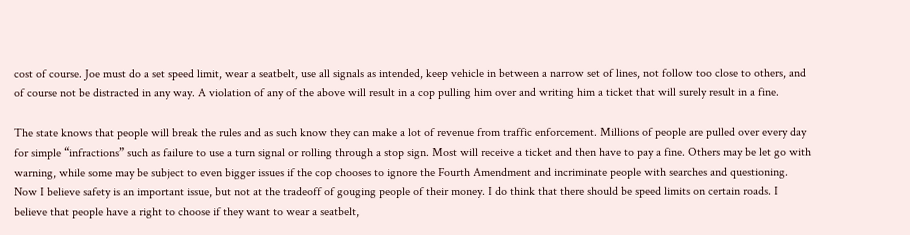cost of course. Joe must do a set speed limit, wear a seatbelt, use all signals as intended, keep vehicle in between a narrow set of lines, not follow too close to others, and of course not be distracted in any way. A violation of any of the above will result in a cop pulling him over and writing him a ticket that will surely result in a fine.

The state knows that people will break the rules and as such know they can make a lot of revenue from traffic enforcement. Millions of people are pulled over every day for simple “infractions” such as failure to use a turn signal or rolling through a stop sign. Most will receive a ticket and then have to pay a fine. Others may be let go with warning, while some may be subject to even bigger issues if the cop chooses to ignore the Fourth Amendment and incriminate people with searches and questioning. Now I believe safety is an important issue, but not at the tradeoff of gouging people of their money. I do think that there should be speed limits on certain roads. I believe that people have a right to choose if they want to wear a seatbelt,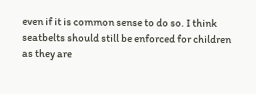even if it is common sense to do so. I think seatbelts should still be enforced for children as they are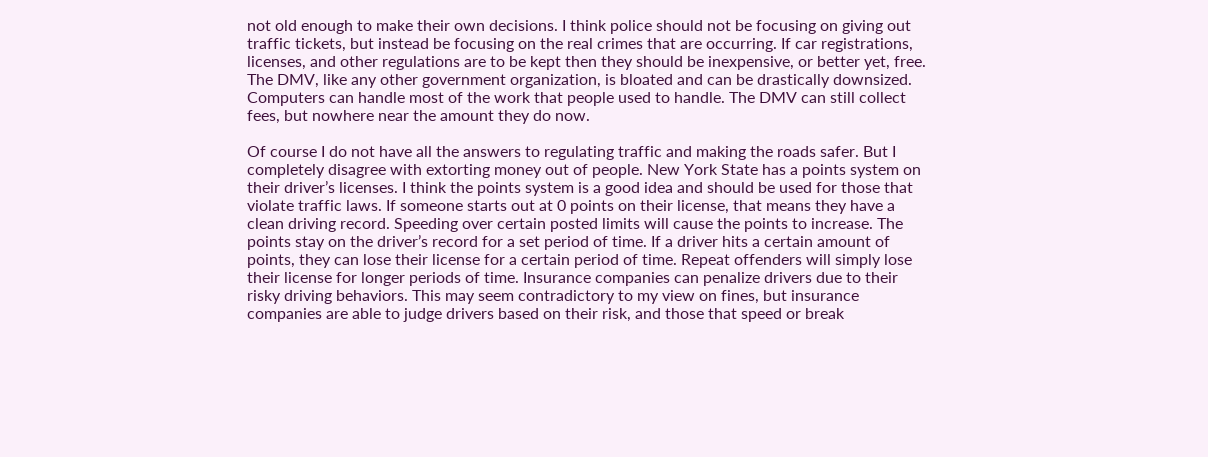not old enough to make their own decisions. I think police should not be focusing on giving out traffic tickets, but instead be focusing on the real crimes that are occurring. If car registrations, licenses, and other regulations are to be kept then they should be inexpensive, or better yet, free. The DMV, like any other government organization, is bloated and can be drastically downsized. Computers can handle most of the work that people used to handle. The DMV can still collect fees, but nowhere near the amount they do now.

Of course I do not have all the answers to regulating traffic and making the roads safer. But I completely disagree with extorting money out of people. New York State has a points system on their driver’s licenses. I think the points system is a good idea and should be used for those that violate traffic laws. If someone starts out at 0 points on their license, that means they have a clean driving record. Speeding over certain posted limits will cause the points to increase. The points stay on the driver’s record for a set period of time. If a driver hits a certain amount of points, they can lose their license for a certain period of time. Repeat offenders will simply lose their license for longer periods of time. Insurance companies can penalize drivers due to their risky driving behaviors. This may seem contradictory to my view on fines, but insurance companies are able to judge drivers based on their risk, and those that speed or break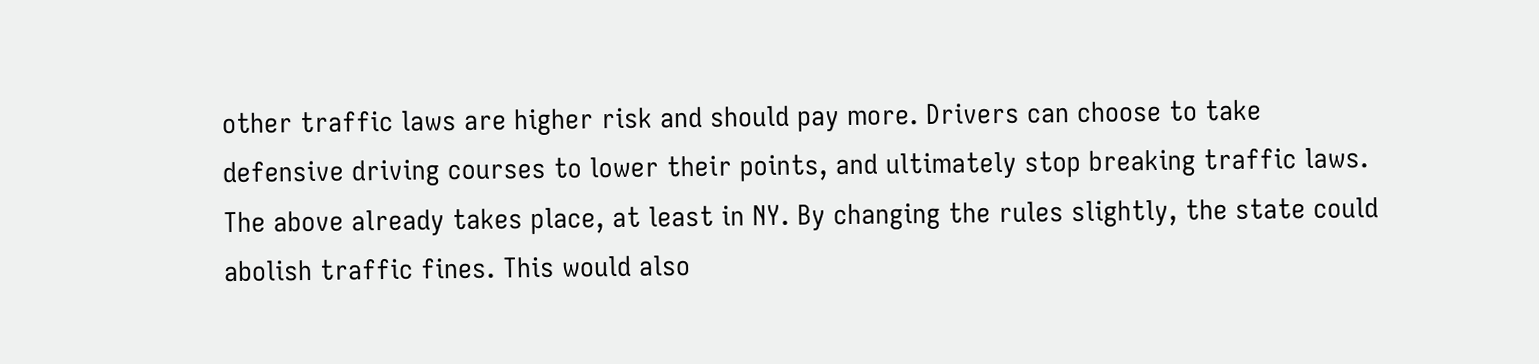other traffic laws are higher risk and should pay more. Drivers can choose to take defensive driving courses to lower their points, and ultimately stop breaking traffic laws. The above already takes place, at least in NY. By changing the rules slightly, the state could abolish traffic fines. This would also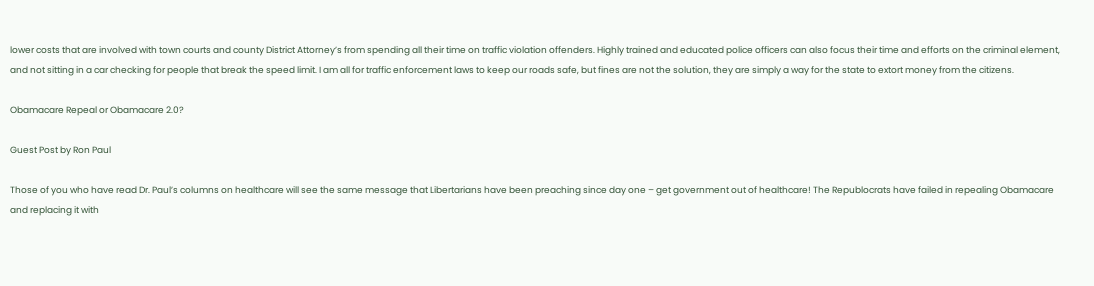lower costs that are involved with town courts and county District Attorney’s from spending all their time on traffic violation offenders. Highly trained and educated police officers can also focus their time and efforts on the criminal element, and not sitting in a car checking for people that break the speed limit. I am all for traffic enforcement laws to keep our roads safe, but fines are not the solution, they are simply a way for the state to extort money from the citizens.

Obamacare Repeal or Obamacare 2.0?

Guest Post by Ron Paul

Those of you who have read Dr. Paul’s columns on healthcare will see the same message that Libertarians have been preaching since day one – get government out of healthcare! The Republocrats have failed in repealing Obamacare and replacing it with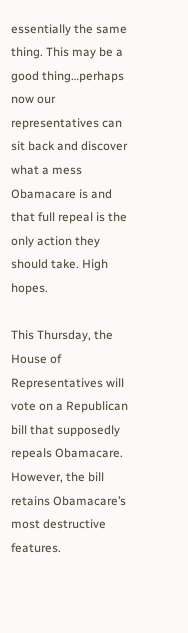essentially the same thing. This may be a good thing…perhaps now our representatives can sit back and discover what a mess Obamacare is and that full repeal is the only action they should take. High hopes.

This Thursday, the House of Representatives will vote on a Republican bill that supposedly repeals Obamacare. However, the bill retains Obamacare’s most destructive features.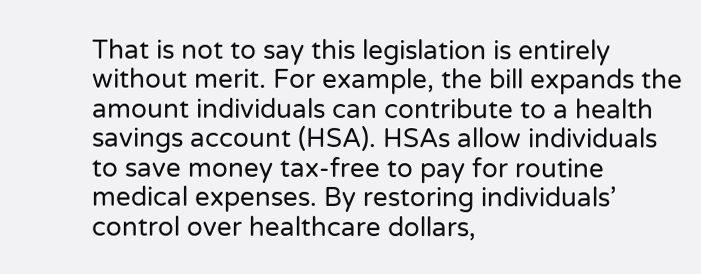That is not to say this legislation is entirely without merit. For example, the bill expands the amount individuals can contribute to a health savings account (HSA). HSAs allow individuals to save money tax-free to pay for routine medical expenses. By restoring individuals’ control over healthcare dollars,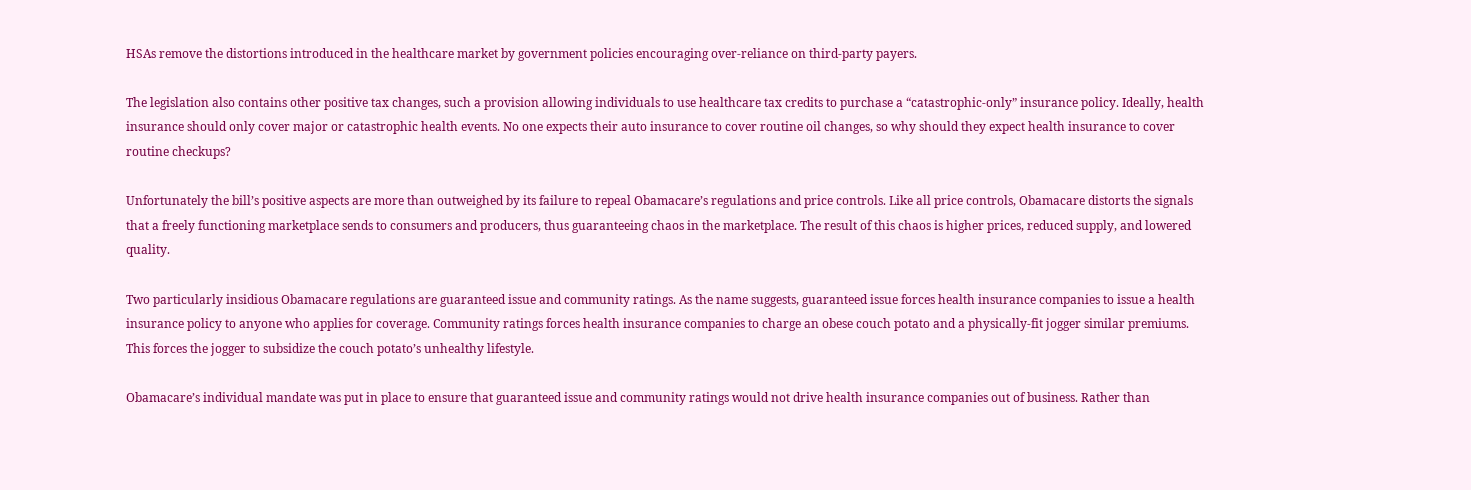HSAs remove the distortions introduced in the healthcare market by government policies encouraging over-reliance on third-party payers.

The legislation also contains other positive tax changes, such a provision allowing individuals to use healthcare tax credits to purchase a “catastrophic-only” insurance policy. Ideally, health insurance should only cover major or catastrophic health events. No one expects their auto insurance to cover routine oil changes, so why should they expect health insurance to cover routine checkups?

Unfortunately the bill’s positive aspects are more than outweighed by its failure to repeal Obamacare’s regulations and price controls. Like all price controls, Obamacare distorts the signals that a freely functioning marketplace sends to consumers and producers, thus guaranteeing chaos in the marketplace. The result of this chaos is higher prices, reduced supply, and lowered quality.

Two particularly insidious Obamacare regulations are guaranteed issue and community ratings. As the name suggests, guaranteed issue forces health insurance companies to issue a health insurance policy to anyone who applies for coverage. Community ratings forces health insurance companies to charge an obese couch potato and a physically-fit jogger similar premiums. This forces the jogger to subsidize the couch potato’s unhealthy lifestyle.

Obamacare’s individual mandate was put in place to ensure that guaranteed issue and community ratings would not drive health insurance companies out of business. Rather than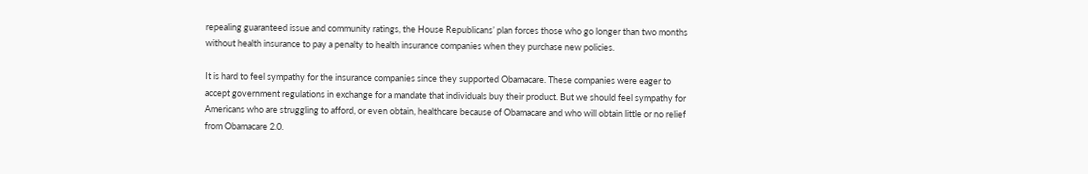repealing guaranteed issue and community ratings, the House Republicans’ plan forces those who go longer than two months without health insurance to pay a penalty to health insurance companies when they purchase new policies.

It is hard to feel sympathy for the insurance companies since they supported Obamacare. These companies were eager to accept government regulations in exchange for a mandate that individuals buy their product. But we should feel sympathy for Americans who are struggling to afford, or even obtain, healthcare because of Obamacare and who will obtain little or no relief from Obamacare 2.0.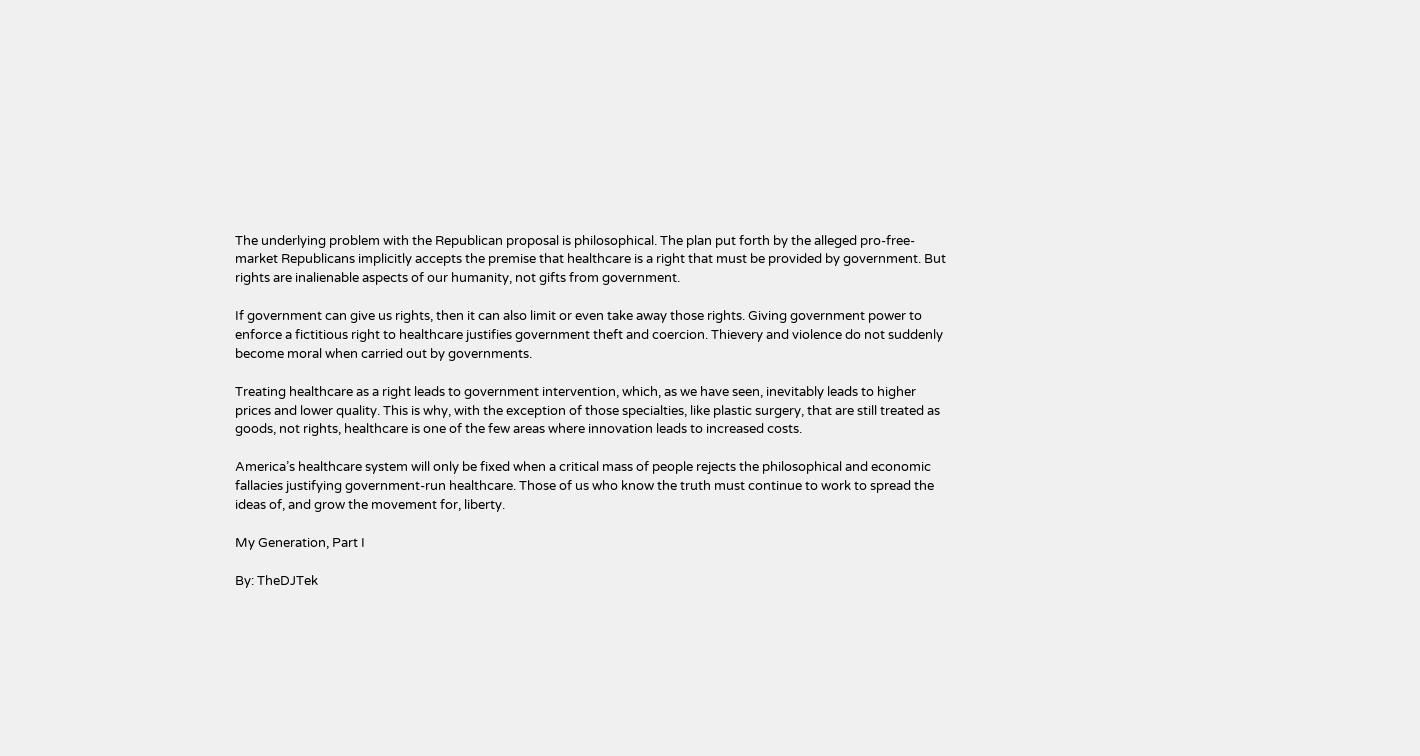The underlying problem with the Republican proposal is philosophical. The plan put forth by the alleged pro-free-market Republicans implicitly accepts the premise that healthcare is a right that must be provided by government. But rights are inalienable aspects of our humanity, not gifts from government.

If government can give us rights, then it can also limit or even take away those rights. Giving government power to enforce a fictitious right to healthcare justifies government theft and coercion. Thievery and violence do not suddenly become moral when carried out by governments.

Treating healthcare as a right leads to government intervention, which, as we have seen, inevitably leads to higher prices and lower quality. This is why, with the exception of those specialties, like plastic surgery, that are still treated as goods, not rights, healthcare is one of the few areas where innovation leads to increased costs.

America’s healthcare system will only be fixed when a critical mass of people rejects the philosophical and economic fallacies justifying government-run healthcare. Those of us who know the truth must continue to work to spread the ideas of, and grow the movement for, liberty.

My Generation, Part I

By: TheDJTek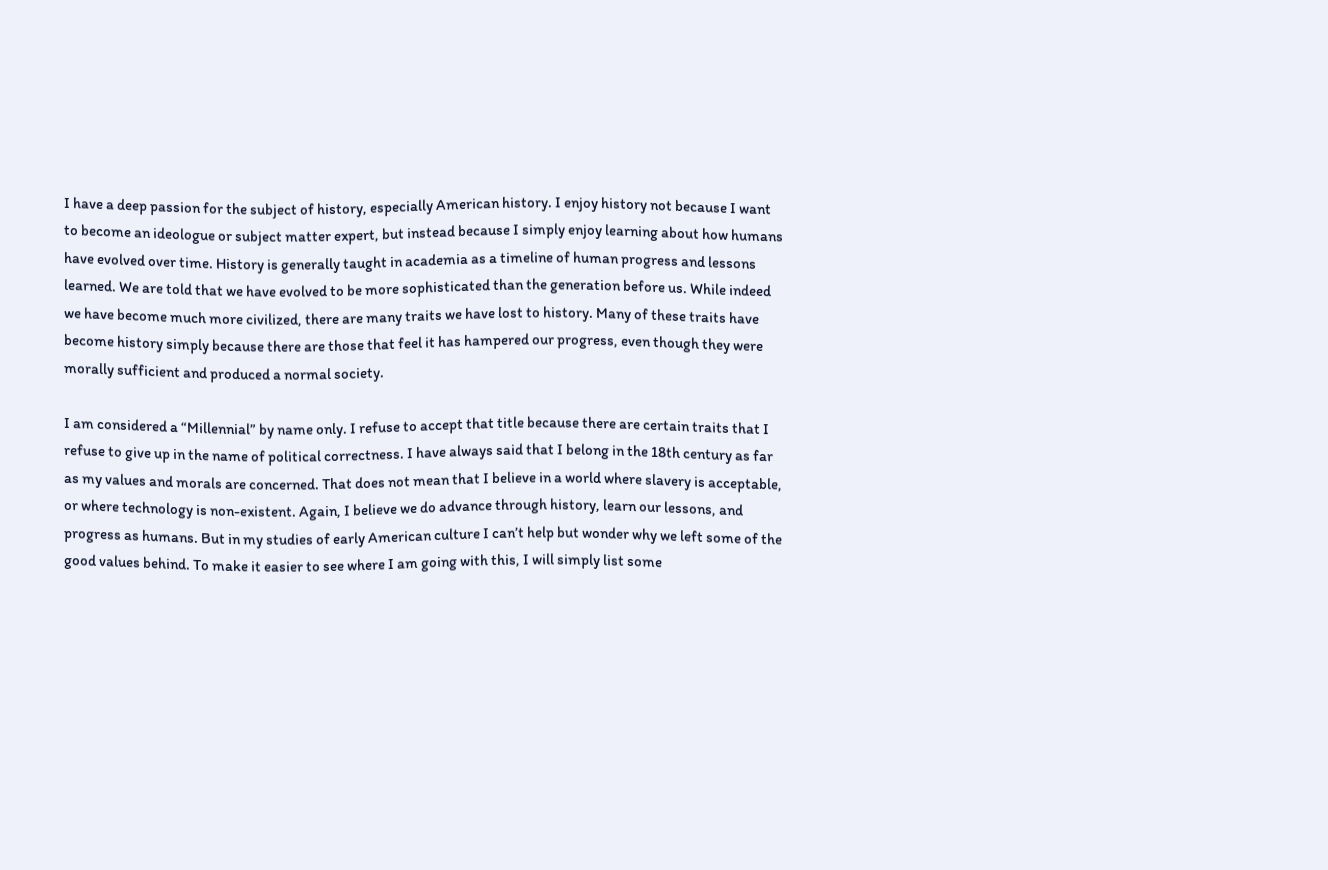I have a deep passion for the subject of history, especially American history. I enjoy history not because I want to become an ideologue or subject matter expert, but instead because I simply enjoy learning about how humans have evolved over time. History is generally taught in academia as a timeline of human progress and lessons learned. We are told that we have evolved to be more sophisticated than the generation before us. While indeed we have become much more civilized, there are many traits we have lost to history. Many of these traits have become history simply because there are those that feel it has hampered our progress, even though they were morally sufficient and produced a normal society.

I am considered a “Millennial” by name only. I refuse to accept that title because there are certain traits that I refuse to give up in the name of political correctness. I have always said that I belong in the 18th century as far as my values and morals are concerned. That does not mean that I believe in a world where slavery is acceptable, or where technology is non-existent. Again, I believe we do advance through history, learn our lessons, and progress as humans. But in my studies of early American culture I can’t help but wonder why we left some of the good values behind. To make it easier to see where I am going with this, I will simply list some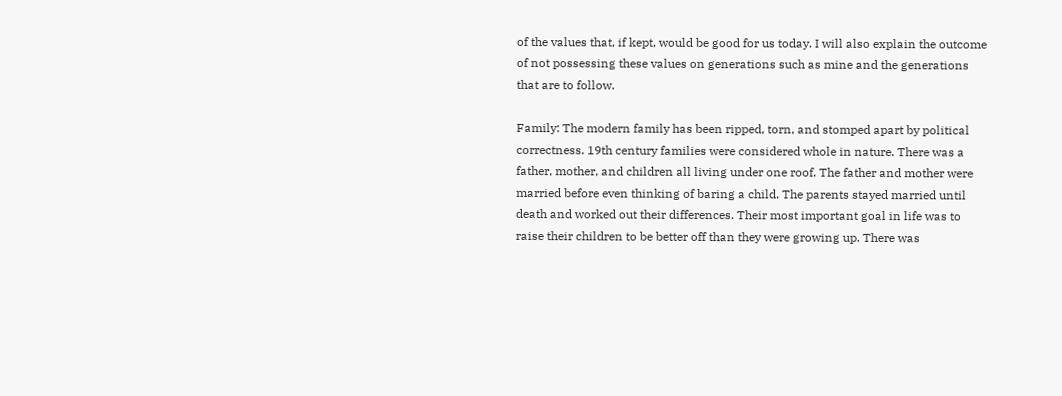of the values that, if kept, would be good for us today. I will also explain the outcome of not possessing these values on generations such as mine and the generations that are to follow.

Family: The modern family has been ripped, torn, and stomped apart by political correctness. 19th century families were considered whole in nature. There was a father, mother, and children all living under one roof. The father and mother were married before even thinking of baring a child. The parents stayed married until death and worked out their differences. Their most important goal in life was to raise their children to be better off than they were growing up. There was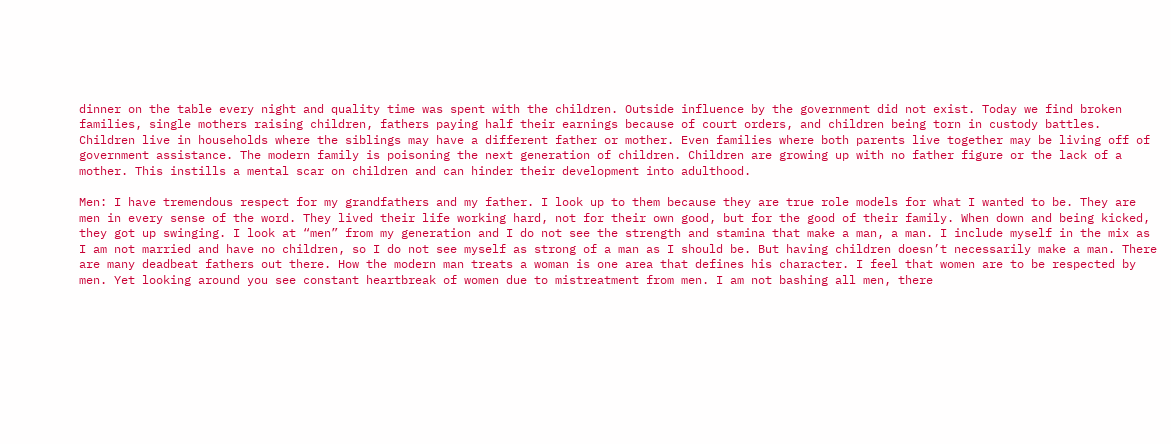dinner on the table every night and quality time was spent with the children. Outside influence by the government did not exist. Today we find broken families, single mothers raising children, fathers paying half their earnings because of court orders, and children being torn in custody battles. Children live in households where the siblings may have a different father or mother. Even families where both parents live together may be living off of government assistance. The modern family is poisoning the next generation of children. Children are growing up with no father figure or the lack of a mother. This instills a mental scar on children and can hinder their development into adulthood.

Men: I have tremendous respect for my grandfathers and my father. I look up to them because they are true role models for what I wanted to be. They are men in every sense of the word. They lived their life working hard, not for their own good, but for the good of their family. When down and being kicked, they got up swinging. I look at “men” from my generation and I do not see the strength and stamina that make a man, a man. I include myself in the mix as I am not married and have no children, so I do not see myself as strong of a man as I should be. But having children doesn’t necessarily make a man. There are many deadbeat fathers out there. How the modern man treats a woman is one area that defines his character. I feel that women are to be respected by men. Yet looking around you see constant heartbreak of women due to mistreatment from men. I am not bashing all men, there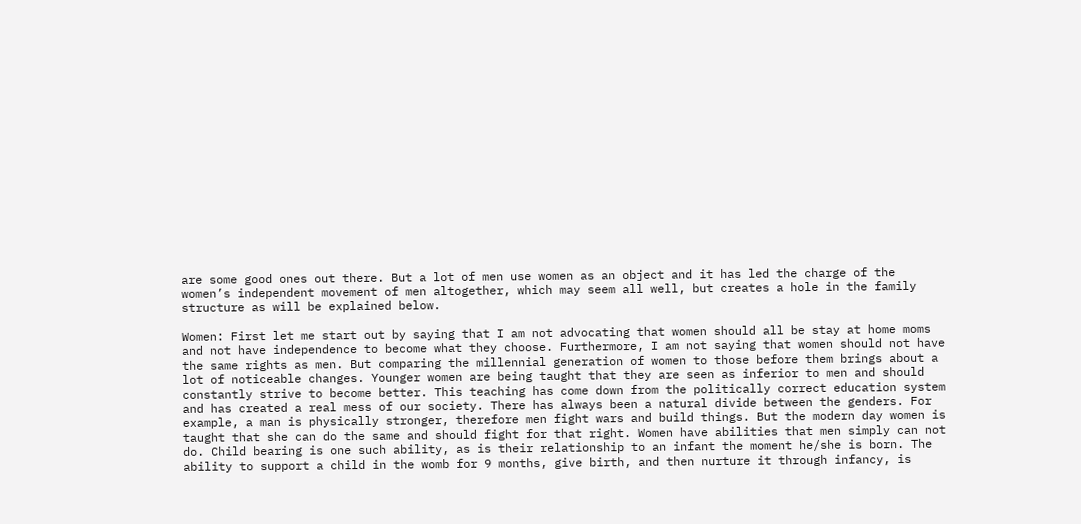are some good ones out there. But a lot of men use women as an object and it has led the charge of the women’s independent movement of men altogether, which may seem all well, but creates a hole in the family structure as will be explained below.

Women: First let me start out by saying that I am not advocating that women should all be stay at home moms and not have independence to become what they choose. Furthermore, I am not saying that women should not have the same rights as men. But comparing the millennial generation of women to those before them brings about a lot of noticeable changes. Younger women are being taught that they are seen as inferior to men and should constantly strive to become better. This teaching has come down from the politically correct education system and has created a real mess of our society. There has always been a natural divide between the genders. For example, a man is physically stronger, therefore men fight wars and build things. But the modern day women is taught that she can do the same and should fight for that right. Women have abilities that men simply can not do. Child bearing is one such ability, as is their relationship to an infant the moment he/she is born. The ability to support a child in the womb for 9 months, give birth, and then nurture it through infancy, is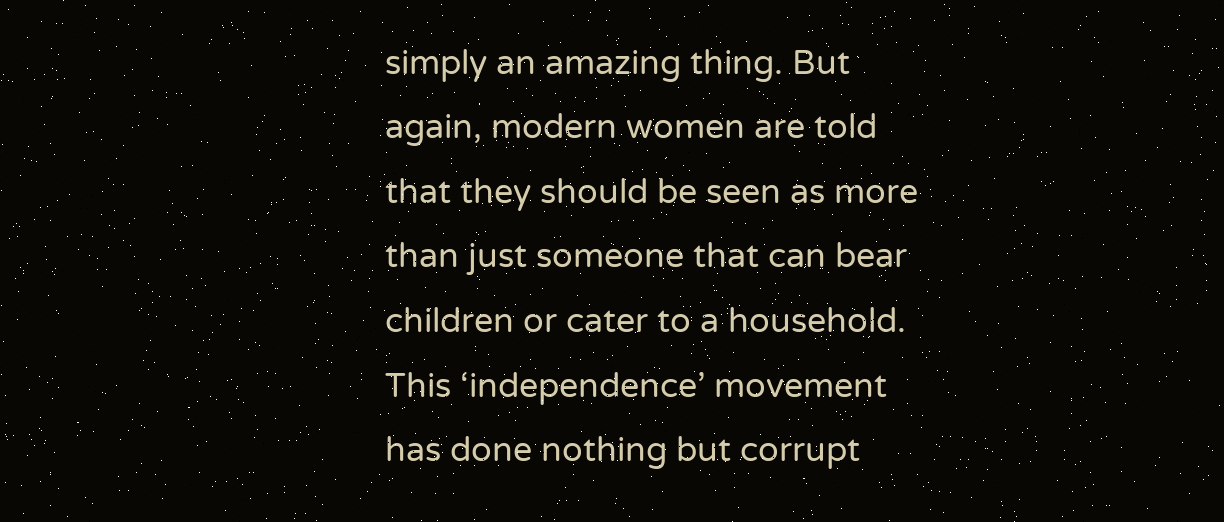simply an amazing thing. But again, modern women are told that they should be seen as more than just someone that can bear children or cater to a household. This ‘independence’ movement has done nothing but corrupt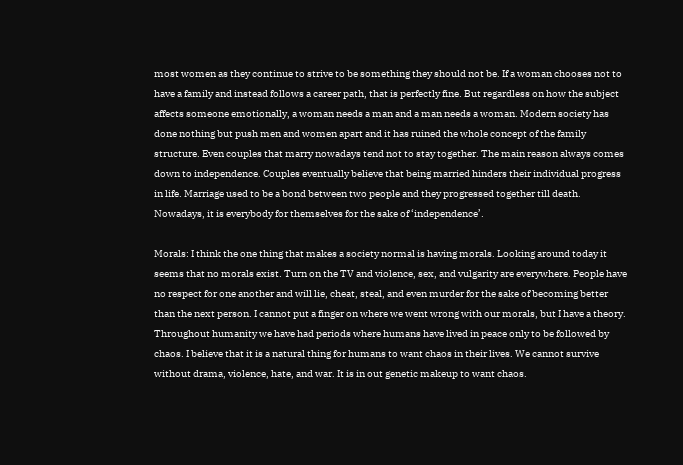most women as they continue to strive to be something they should not be. If a woman chooses not to have a family and instead follows a career path, that is perfectly fine. But regardless on how the subject affects someone emotionally, a woman needs a man and a man needs a woman. Modern society has done nothing but push men and women apart and it has ruined the whole concept of the family structure. Even couples that marry nowadays tend not to stay together. The main reason always comes down to independence. Couples eventually believe that being married hinders their individual progress in life. Marriage used to be a bond between two people and they progressed together till death. Nowadays, it is everybody for themselves for the sake of ‘independence’.

Morals: I think the one thing that makes a society normal is having morals. Looking around today it seems that no morals exist. Turn on the TV and violence, sex, and vulgarity are everywhere. People have no respect for one another and will lie, cheat, steal, and even murder for the sake of becoming better than the next person. I cannot put a finger on where we went wrong with our morals, but I have a theory. Throughout humanity we have had periods where humans have lived in peace only to be followed by chaos. I believe that it is a natural thing for humans to want chaos in their lives. We cannot survive without drama, violence, hate, and war. It is in out genetic makeup to want chaos.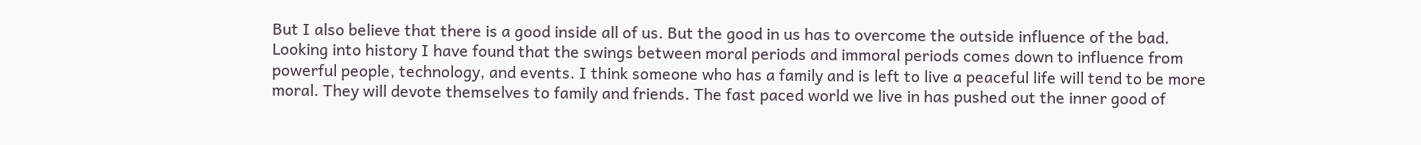But I also believe that there is a good inside all of us. But the good in us has to overcome the outside influence of the bad. Looking into history I have found that the swings between moral periods and immoral periods comes down to influence from powerful people, technology, and events. I think someone who has a family and is left to live a peaceful life will tend to be more moral. They will devote themselves to family and friends. The fast paced world we live in has pushed out the inner good of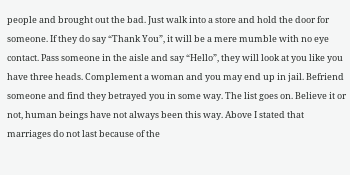people and brought out the bad. Just walk into a store and hold the door for someone. If they do say “Thank You”, it will be a mere mumble with no eye contact. Pass someone in the aisle and say “Hello”, they will look at you like you have three heads. Complement a woman and you may end up in jail. Befriend someone and find they betrayed you in some way. The list goes on. Believe it or not, human beings have not always been this way. Above I stated that marriages do not last because of the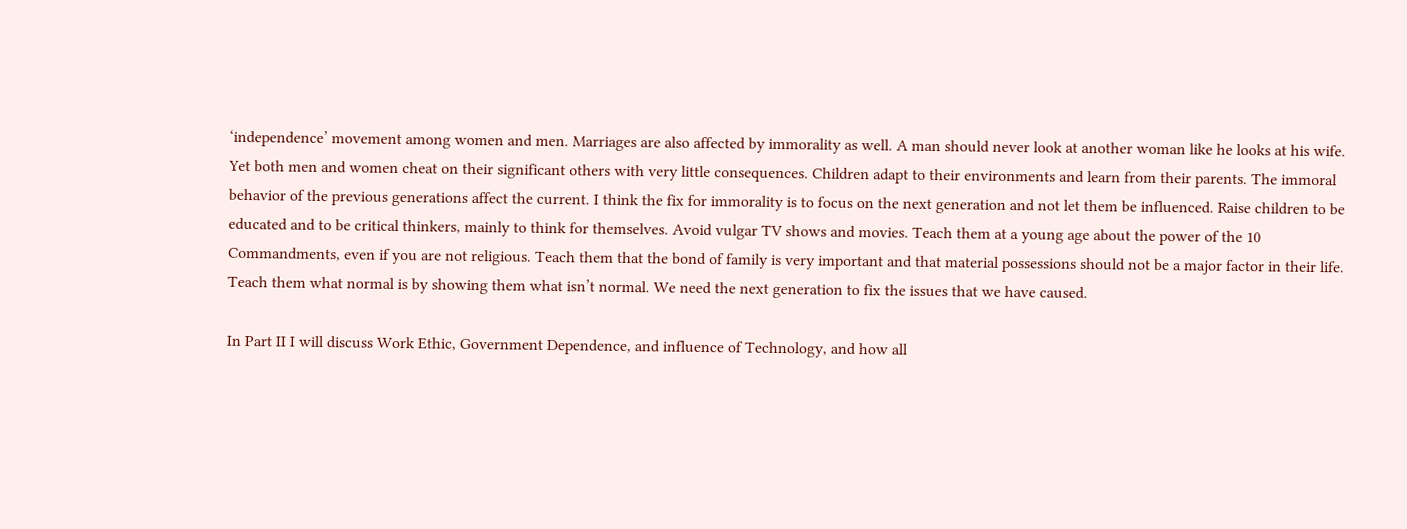‘independence’ movement among women and men. Marriages are also affected by immorality as well. A man should never look at another woman like he looks at his wife. Yet both men and women cheat on their significant others with very little consequences. Children adapt to their environments and learn from their parents. The immoral behavior of the previous generations affect the current. I think the fix for immorality is to focus on the next generation and not let them be influenced. Raise children to be educated and to be critical thinkers, mainly to think for themselves. Avoid vulgar TV shows and movies. Teach them at a young age about the power of the 10 Commandments, even if you are not religious. Teach them that the bond of family is very important and that material possessions should not be a major factor in their life. Teach them what normal is by showing them what isn’t normal. We need the next generation to fix the issues that we have caused.

In Part II I will discuss Work Ethic, Government Dependence, and influence of Technology, and how all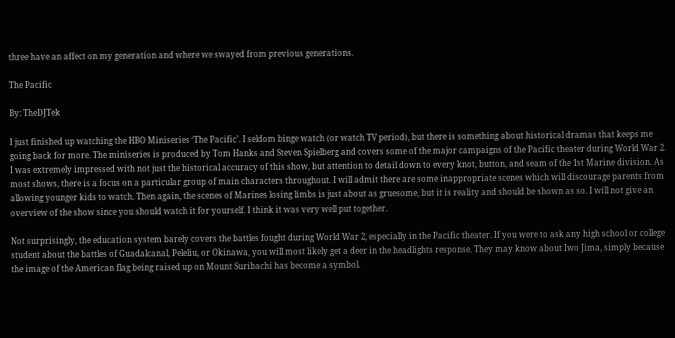three have an affect on my generation and where we swayed from previous generations.

The Pacific

By: TheDJTek

I just finished up watching the HBO Miniseries ‘The Pacific’. I seldom binge watch (or watch TV period), but there is something about historical dramas that keeps me going back for more. The miniseries is produced by Tom Hanks and Steven Spielberg and covers some of the major campaigns of the Pacific theater during World War 2. I was extremely impressed with not just the historical accuracy of this show, but attention to detail down to every knot, button, and seam of the 1st Marine division. As most shows, there is a focus on a particular group of main characters throughout. I will admit there are some inappropriate scenes which will discourage parents from allowing younger kids to watch. Then again, the scenes of Marines losing limbs is just about as gruesome, but it is reality and should be shown as so. I will not give an overview of the show since you should watch it for yourself. I think it was very well put together.

Not surprisingly, the education system barely covers the battles fought during World War 2, especially in the Pacific theater. If you were to ask any high school or college student about the battles of Guadalcanal, Peleliu, or Okinawa, you will most likely get a deer in the headlights response. They may know about Iwo Jima, simply because the image of the American flag being raised up on Mount Suribachi has become a symbol.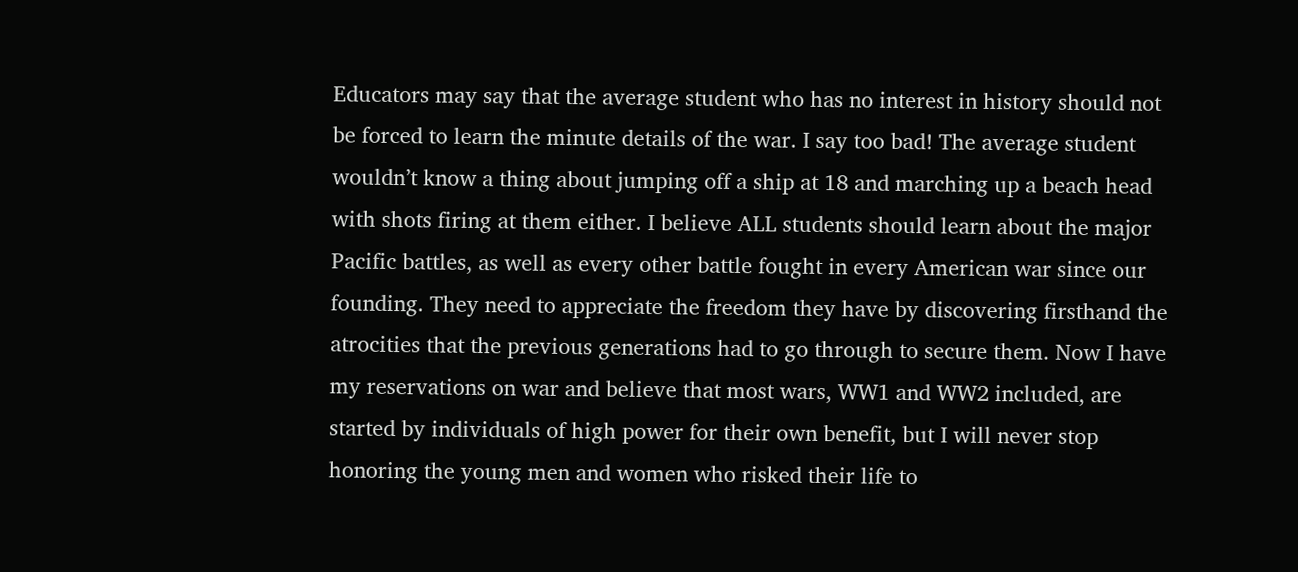Educators may say that the average student who has no interest in history should not be forced to learn the minute details of the war. I say too bad! The average student wouldn’t know a thing about jumping off a ship at 18 and marching up a beach head with shots firing at them either. I believe ALL students should learn about the major Pacific battles, as well as every other battle fought in every American war since our founding. They need to appreciate the freedom they have by discovering firsthand the atrocities that the previous generations had to go through to secure them. Now I have my reservations on war and believe that most wars, WW1 and WW2 included, are started by individuals of high power for their own benefit, but I will never stop honoring the young men and women who risked their life to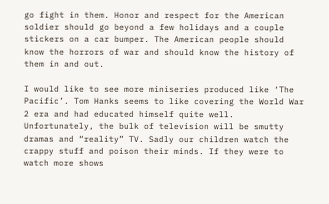go fight in them. Honor and respect for the American soldier should go beyond a few holidays and a couple stickers on a car bumper. The American people should know the horrors of war and should know the history of them in and out.

I would like to see more miniseries produced like ‘The Pacific’. Tom Hanks seems to like covering the World War 2 era and had educated himself quite well. Unfortunately, the bulk of television will be smutty dramas and “reality” TV. Sadly our children watch the crappy stuff and poison their minds. If they were to watch more shows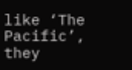like ‘The Pacific’, they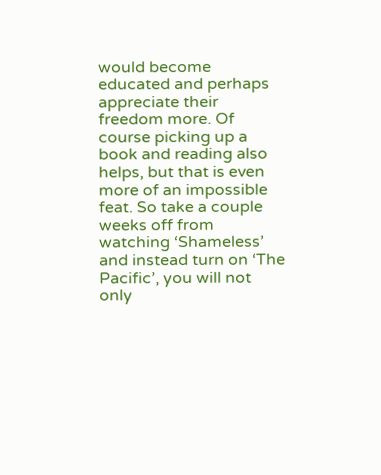would become educated and perhaps appreciate their freedom more. Of course picking up a book and reading also helps, but that is even more of an impossible feat. So take a couple weeks off from watching ‘Shameless’ and instead turn on ‘The Pacific’, you will not only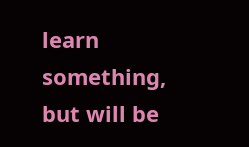learn something, but will be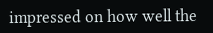impressed on how well the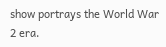show portrays the World War 2 era.